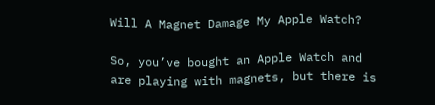Will A Magnet Damage My Apple Watch?

So, you’ve bought an Apple Watch and are playing with magnets, but there is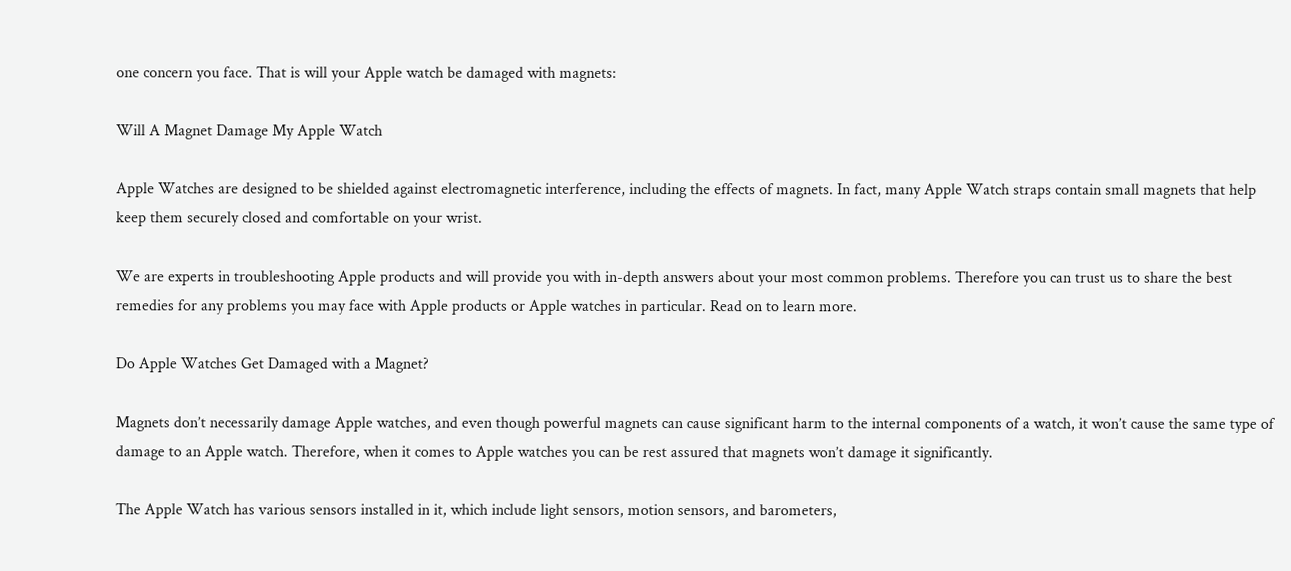one concern you face. That is will your Apple watch be damaged with magnets:

Will A Magnet Damage My Apple Watch

Apple Watches are designed to be shielded against electromagnetic interference, including the effects of magnets. In fact, many Apple Watch straps contain small magnets that help keep them securely closed and comfortable on your wrist.

We are experts in troubleshooting Apple products and will provide you with in-depth answers about your most common problems. Therefore you can trust us to share the best remedies for any problems you may face with Apple products or Apple watches in particular. Read on to learn more.

Do Apple Watches Get Damaged with a Magnet?

Magnets don’t necessarily damage Apple watches, and even though powerful magnets can cause significant harm to the internal components of a watch, it won’t cause the same type of damage to an Apple watch. Therefore, when it comes to Apple watches you can be rest assured that magnets won’t damage it significantly.

The Apple Watch has various sensors installed in it, which include light sensors, motion sensors, and barometers,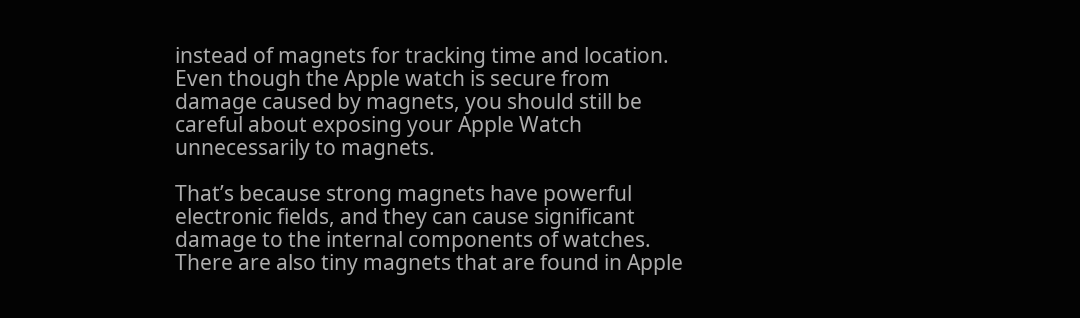instead of magnets for tracking time and location. Even though the Apple watch is secure from damage caused by magnets, you should still be careful about exposing your Apple Watch unnecessarily to magnets.

That’s because strong magnets have powerful electronic fields, and they can cause significant damage to the internal components of watches. There are also tiny magnets that are found in Apple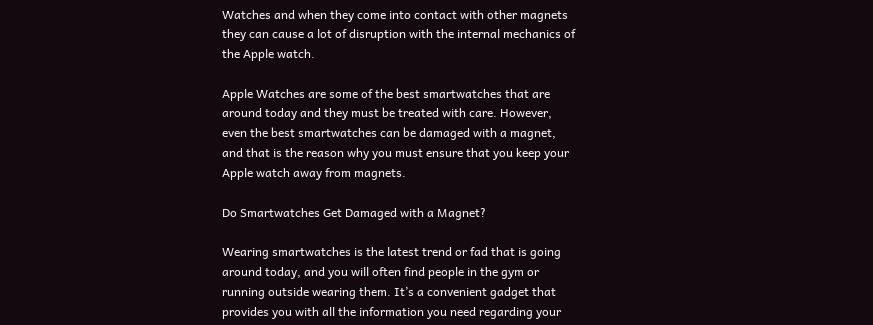Watches and when they come into contact with other magnets they can cause a lot of disruption with the internal mechanics of the Apple watch.

Apple Watches are some of the best smartwatches that are around today and they must be treated with care. However, even the best smartwatches can be damaged with a magnet, and that is the reason why you must ensure that you keep your Apple watch away from magnets.

Do Smartwatches Get Damaged with a Magnet?

Wearing smartwatches is the latest trend or fad that is going around today, and you will often find people in the gym or running outside wearing them. It’s a convenient gadget that provides you with all the information you need regarding your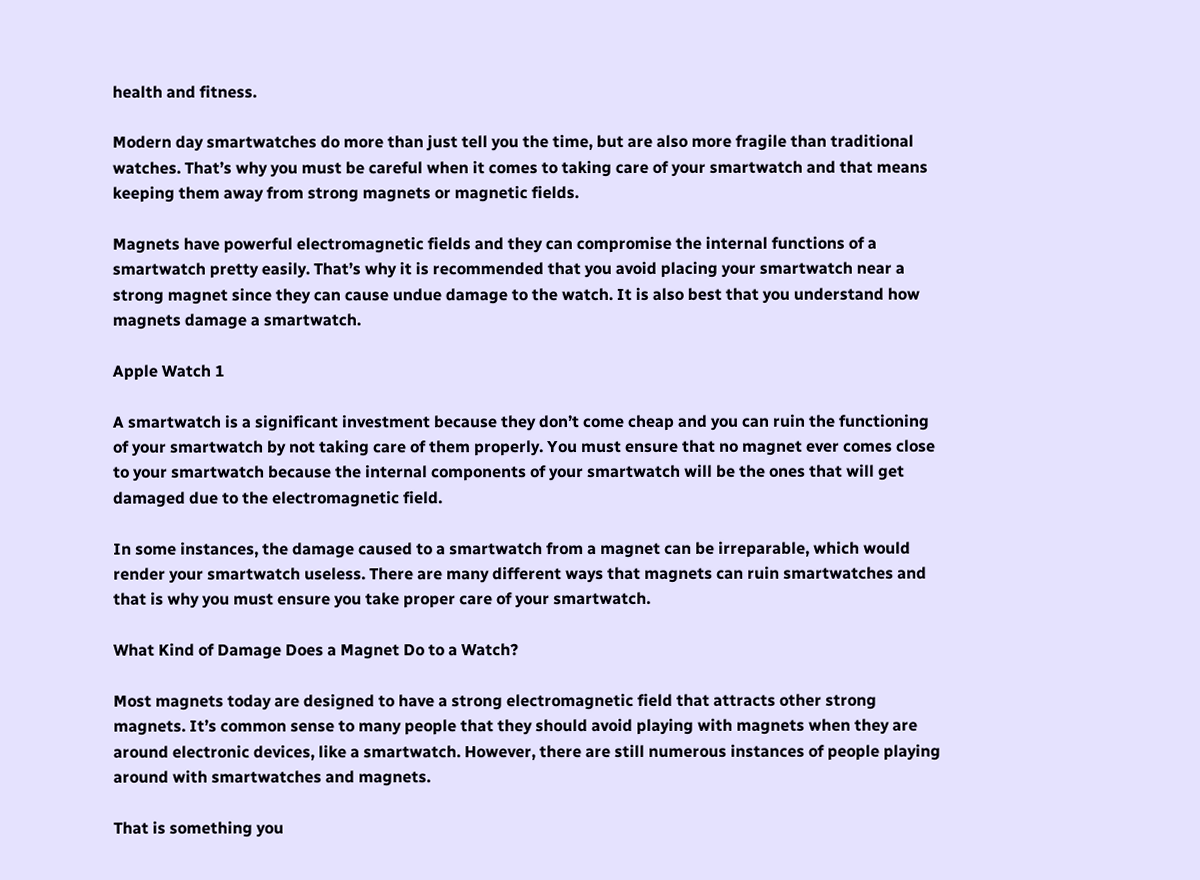health and fitness.

Modern day smartwatches do more than just tell you the time, but are also more fragile than traditional watches. That’s why you must be careful when it comes to taking care of your smartwatch and that means keeping them away from strong magnets or magnetic fields.

Magnets have powerful electromagnetic fields and they can compromise the internal functions of a smartwatch pretty easily. That’s why it is recommended that you avoid placing your smartwatch near a strong magnet since they can cause undue damage to the watch. It is also best that you understand how magnets damage a smartwatch.

Apple Watch 1

A smartwatch is a significant investment because they don’t come cheap and you can ruin the functioning of your smartwatch by not taking care of them properly. You must ensure that no magnet ever comes close to your smartwatch because the internal components of your smartwatch will be the ones that will get damaged due to the electromagnetic field.

In some instances, the damage caused to a smartwatch from a magnet can be irreparable, which would render your smartwatch useless. There are many different ways that magnets can ruin smartwatches and that is why you must ensure you take proper care of your smartwatch.

What Kind of Damage Does a Magnet Do to a Watch?

Most magnets today are designed to have a strong electromagnetic field that attracts other strong magnets. It’s common sense to many people that they should avoid playing with magnets when they are around electronic devices, like a smartwatch. However, there are still numerous instances of people playing around with smartwatches and magnets.

That is something you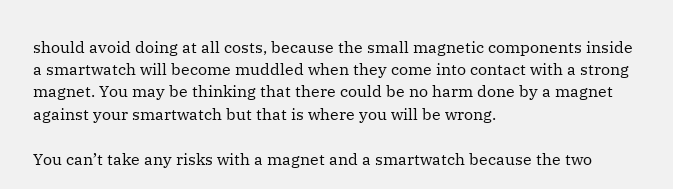should avoid doing at all costs, because the small magnetic components inside a smartwatch will become muddled when they come into contact with a strong magnet. You may be thinking that there could be no harm done by a magnet against your smartwatch but that is where you will be wrong.

You can’t take any risks with a magnet and a smartwatch because the two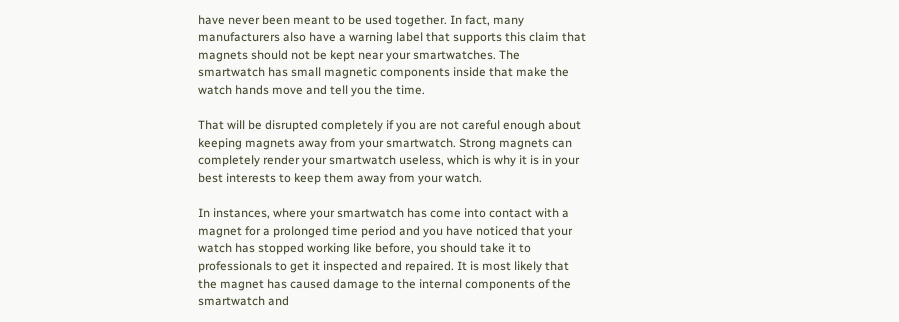have never been meant to be used together. In fact, many manufacturers also have a warning label that supports this claim that magnets should not be kept near your smartwatches. The smartwatch has small magnetic components inside that make the watch hands move and tell you the time.

That will be disrupted completely if you are not careful enough about keeping magnets away from your smartwatch. Strong magnets can completely render your smartwatch useless, which is why it is in your best interests to keep them away from your watch.

In instances, where your smartwatch has come into contact with a magnet for a prolonged time period and you have noticed that your watch has stopped working like before, you should take it to professionals to get it inspected and repaired. It is most likely that the magnet has caused damage to the internal components of the smartwatch and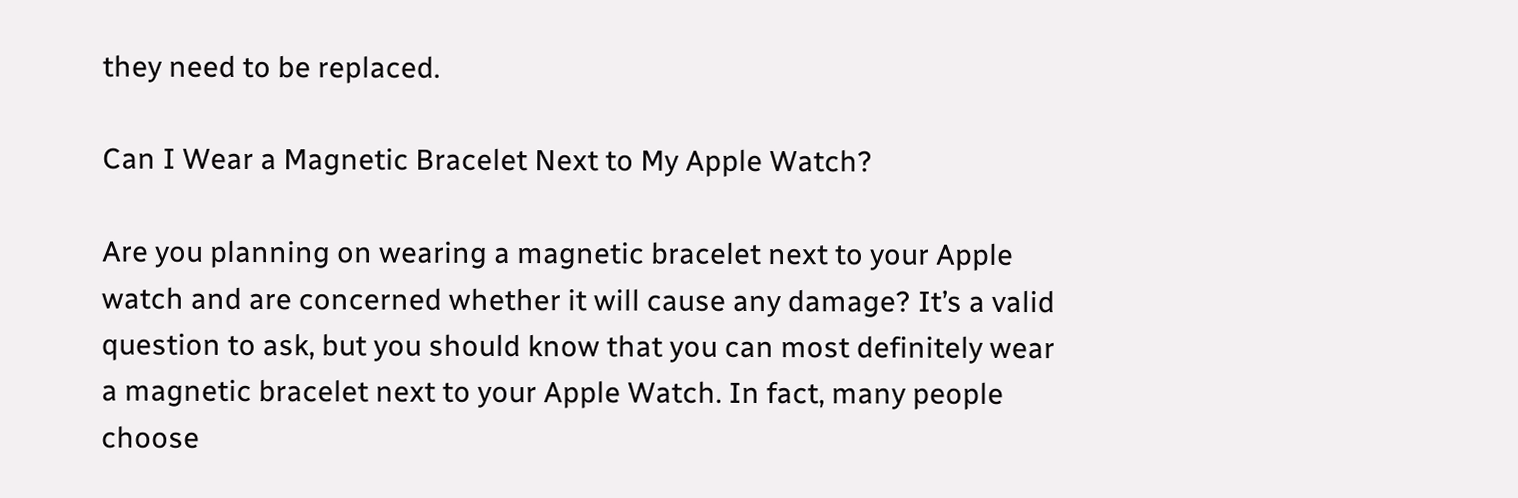they need to be replaced.

Can I Wear a Magnetic Bracelet Next to My Apple Watch?

Are you planning on wearing a magnetic bracelet next to your Apple watch and are concerned whether it will cause any damage? It’s a valid question to ask, but you should know that you can most definitely wear a magnetic bracelet next to your Apple Watch. In fact, many people choose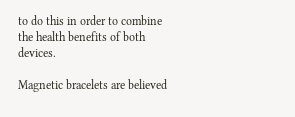to do this in order to combine the health benefits of both devices.

Magnetic bracelets are believed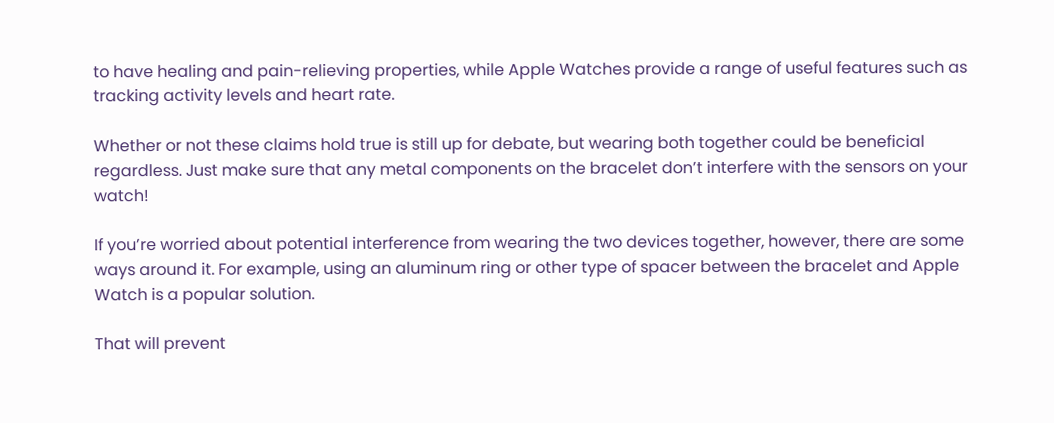to have healing and pain-relieving properties, while Apple Watches provide a range of useful features such as tracking activity levels and heart rate.

Whether or not these claims hold true is still up for debate, but wearing both together could be beneficial regardless. Just make sure that any metal components on the bracelet don’t interfere with the sensors on your watch!

If you’re worried about potential interference from wearing the two devices together, however, there are some ways around it. For example, using an aluminum ring or other type of spacer between the bracelet and Apple Watch is a popular solution.

That will prevent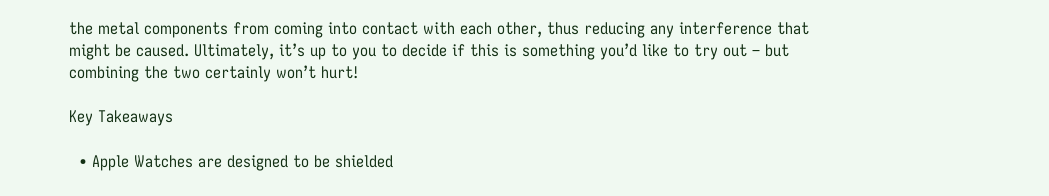the metal components from coming into contact with each other, thus reducing any interference that might be caused. Ultimately, it’s up to you to decide if this is something you’d like to try out – but combining the two certainly won’t hurt!

Key Takeaways

  • Apple Watches are designed to be shielded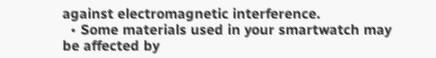against electromagnetic interference.
  • Some materials used in your smartwatch may be affected by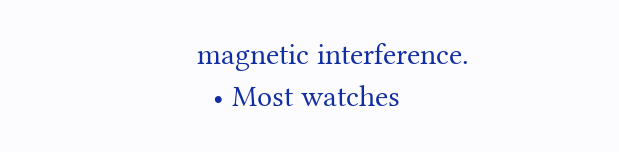magnetic interference.
  • Most watches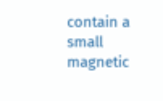contain a small magnetic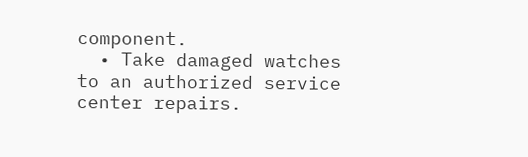component.
  • Take damaged watches to an authorized service center repairs.